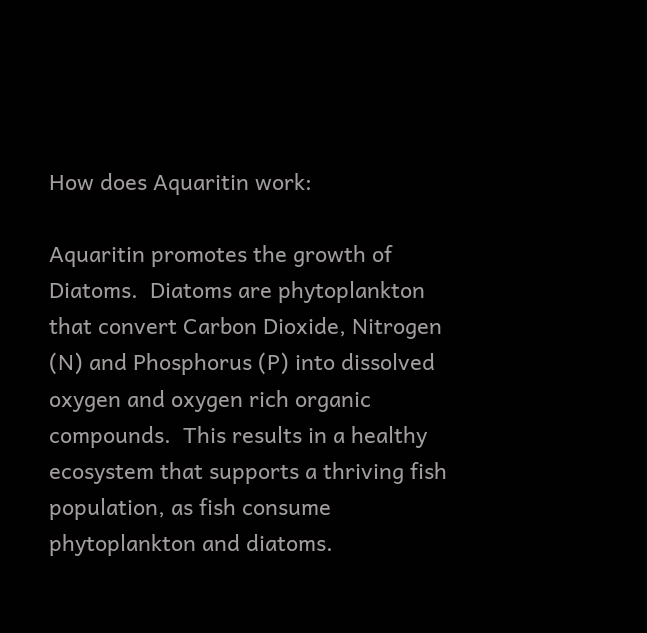How does Aquaritin work:

Aquaritin promotes the growth of Diatoms.  Diatoms are phytoplankton that convert Carbon Dioxide, Nitrogen (N) and Phosphorus (P) into dissolved oxygen and oxygen rich organic compounds.  This results in a healthy ecosystem that supports a thriving fish population, as fish consume phytoplankton and diatoms.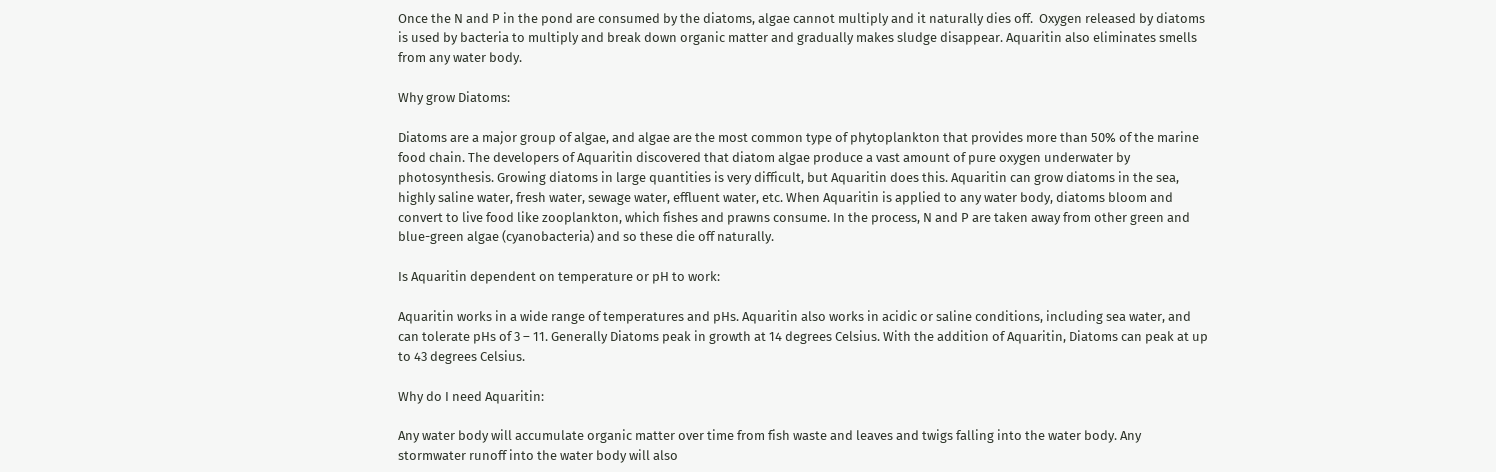Once the N and P in the pond are consumed by the diatoms, algae cannot multiply and it naturally dies off.  Oxygen released by diatoms is used by bacteria to multiply and break down organic matter and gradually makes sludge disappear. Aquaritin also eliminates smells from any water body.

Why grow Diatoms:

Diatoms are a major group of algae, and algae are the most common type of phytoplankton that provides more than 50% of the marine food chain. The developers of Aquaritin discovered that diatom algae produce a vast amount of pure oxygen underwater by photosynthesis. Growing diatoms in large quantities is very difficult, but Aquaritin does this. Aquaritin can grow diatoms in the sea, highly saline water, fresh water, sewage water, effluent water, etc. When Aquaritin is applied to any water body, diatoms bloom and convert to live food like zooplankton, which fishes and prawns consume. In the process, N and P are taken away from other green and blue-green algae (cyanobacteria) and so these die off naturally.

Is Aquaritin dependent on temperature or pH to work:

Aquaritin works in a wide range of temperatures and pHs. Aquaritin also works in acidic or saline conditions, including sea water, and can tolerate pHs of 3 – 11. Generally Diatoms peak in growth at 14 degrees Celsius. With the addition of Aquaritin, Diatoms can peak at up to 43 degrees Celsius.

Why do I need Aquaritin:

Any water body will accumulate organic matter over time from fish waste and leaves and twigs falling into the water body. Any stormwater runoff into the water body will also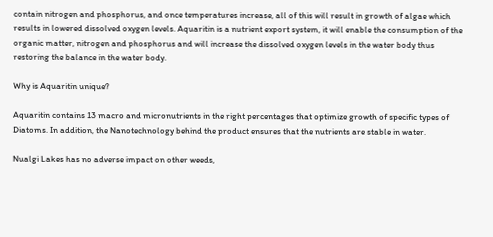contain nitrogen and phosphorus, and once temperatures increase, all of this will result in growth of algae which results in lowered dissolved oxygen levels. Aquaritin is a nutrient export system, it will enable the consumption of the organic matter, nitrogen and phosphorus and will increase the dissolved oxygen levels in the water body thus restoring the balance in the water body.

Why is Aquaritin unique?

Aquaritin contains 13 macro and micronutrients in the right percentages that optimize growth of specific types of Diatoms. In addition, the Nanotechnology behind the product ensures that the nutrients are stable in water.

Nualgi Lakes has no adverse impact on other weeds,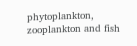phytoplankton, zooplankton and fish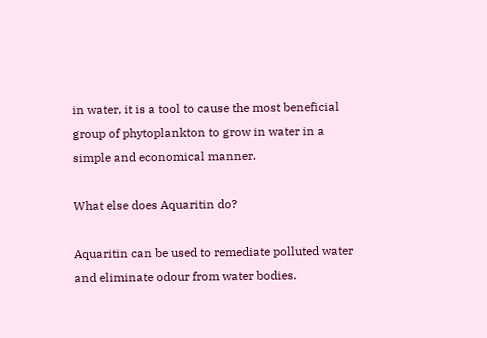in water, it is a tool to cause the most beneficial group of phytoplankton to grow in water in a simple and economical manner.

What else does Aquaritin do?

Aquaritin can be used to remediate polluted water and eliminate odour from water bodies.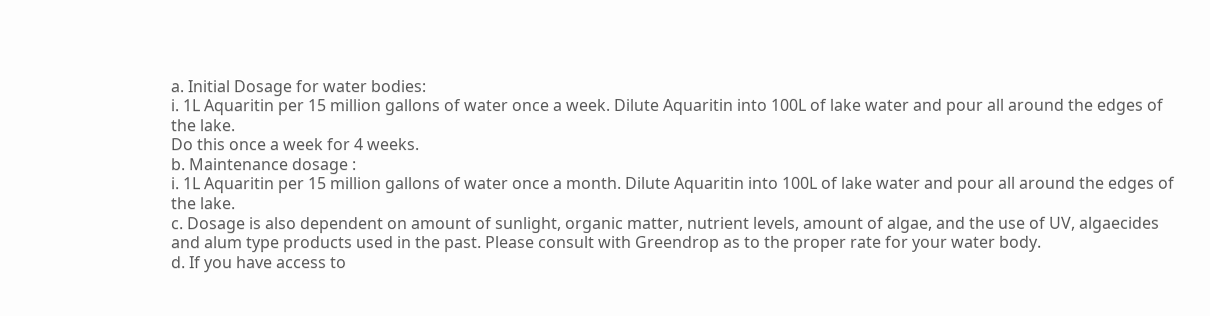a. Initial Dosage for water bodies:
i. 1L Aquaritin per 15 million gallons of water once a week. Dilute Aquaritin into 100L of lake water and pour all around the edges of the lake.
Do this once a week for 4 weeks.
b. Maintenance dosage :
i. 1L Aquaritin per 15 million gallons of water once a month. Dilute Aquaritin into 100L of lake water and pour all around the edges of the lake.
c. Dosage is also dependent on amount of sunlight, organic matter, nutrient levels, amount of algae, and the use of UV, algaecides and alum type products used in the past. Please consult with Greendrop as to the proper rate for your water body.
d. If you have access to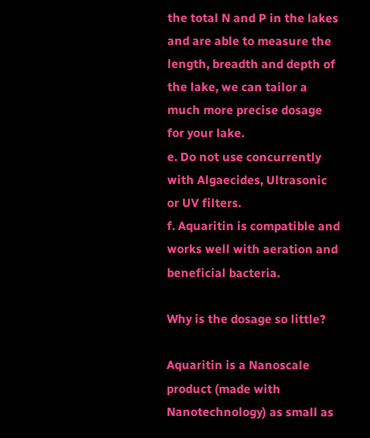the total N and P in the lakes and are able to measure the length, breadth and depth of the lake, we can tailor a much more precise dosage for your lake.
e. Do not use concurrently with Algaecides, Ultrasonic or UV filters.
f. Aquaritin is compatible and works well with aeration and beneficial bacteria.

Why is the dosage so little?

Aquaritin is a Nanoscale product (made with Nanotechnology) as small as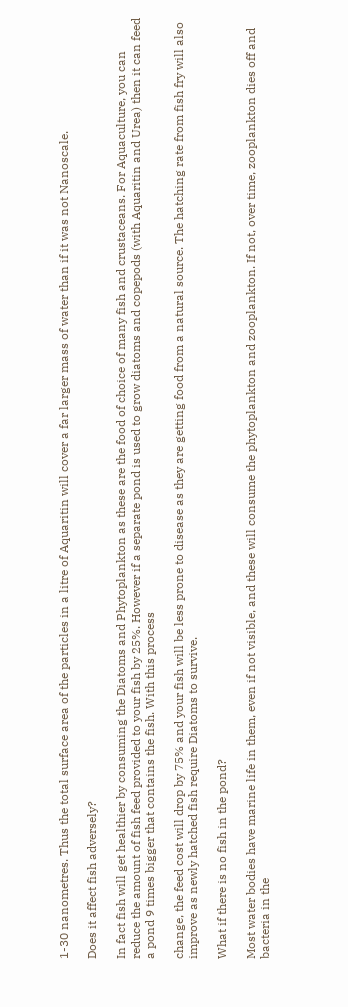1-30 nanometres. Thus the total surface area of the particles in a litre of Aquaritin will cover a far larger mass of water than if it was not Nanoscale.

Does it affect fish adversely?

In fact fish will get healthier by consuming the Diatoms and Phytoplankton as these are the food of choice of many fish and crustaceans. For Aquaculture, you can reduce the amount of fish feed provided to your fish by 25%. However if a separate pond is used to grow diatoms and copepods (with Aquaritin and Urea) then it can feed a pond 9 times bigger that contains the fish. With this process

change, the feed cost will drop by 75% and your fish will be less prone to disease as they are getting food from a natural source. The hatching rate from fish fry will also improve as newly hatched fish require Diatoms to survive.

What if there is no fish in the pond?

Most water bodies have marine life in them, even if not visible, and these will consume the phytoplankton and zooplankton. If not, over time, zooplankton dies off and bacteria in the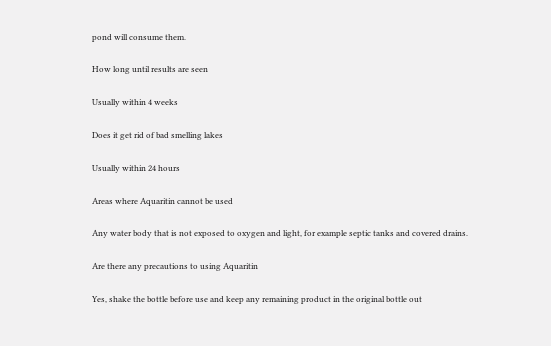pond will consume them.

How long until results are seen

Usually within 4 weeks

Does it get rid of bad smelling lakes

Usually within 24 hours

Areas where Aquaritin cannot be used

Any water body that is not exposed to oxygen and light, for example septic tanks and covered drains.

Are there any precautions to using Aquaritin

Yes, shake the bottle before use and keep any remaining product in the original bottle out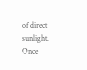of direct sunlight. Once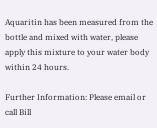Aquaritin has been measured from the bottle and mixed with water, please apply this mixture to your water body within 24 hours.

Further Information: Please email or call Bill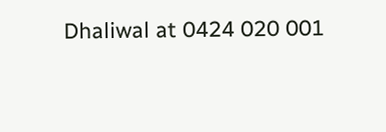Dhaliwal at 0424 020 001